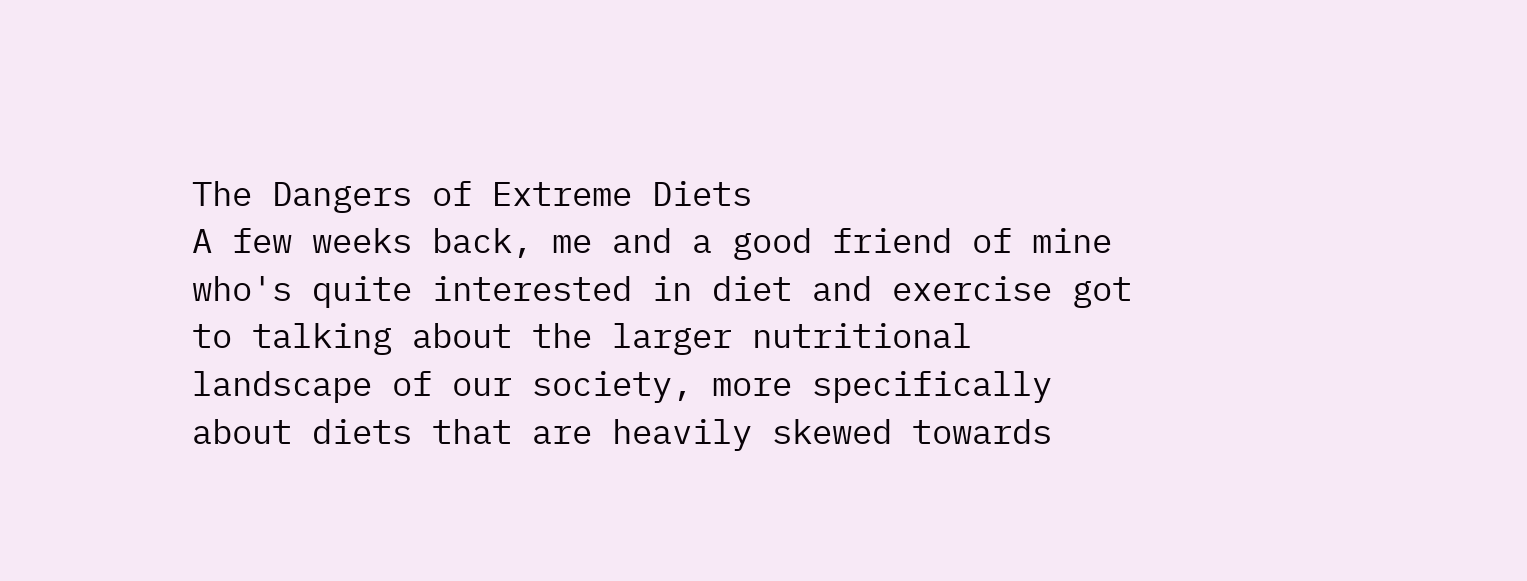The Dangers of Extreme Diets
A few weeks back, me and a good friend of mine who's quite interested in diet and exercise got to talking about the larger nutritional landscape of our society, more specifically about diets that are heavily skewed towards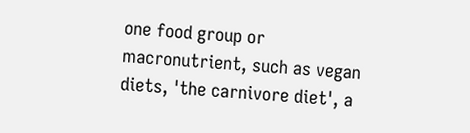one food group or macronutrient, such as vegan diets, 'the carnivore diet', a